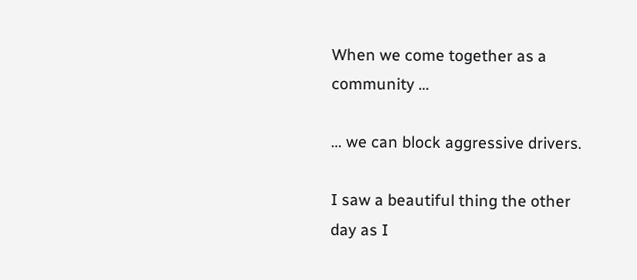When we come together as a community …

… we can block aggressive drivers.

I saw a beautiful thing the other day as I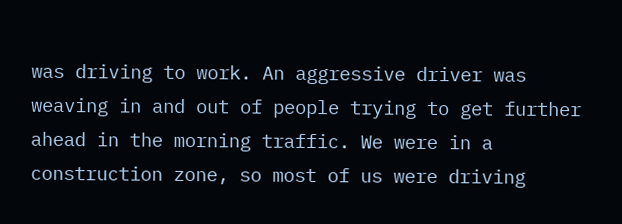was driving to work. An aggressive driver was weaving in and out of people trying to get further ahead in the morning traffic. We were in a construction zone, so most of us were driving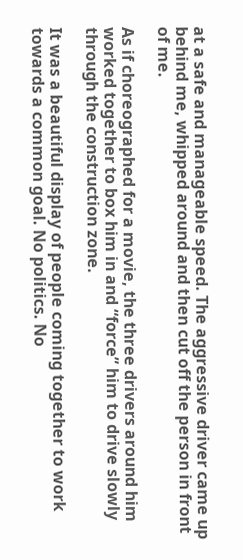at a safe and manageable speed. The aggressive driver came up behind me, whipped around and then cut off the person in front of me.

As if choreographed for a movie, the three drivers around him worked together to box him in and “force” him to drive slowly through the construction zone.

It was a beautiful display of people coming together to work towards a common goal. No politics. No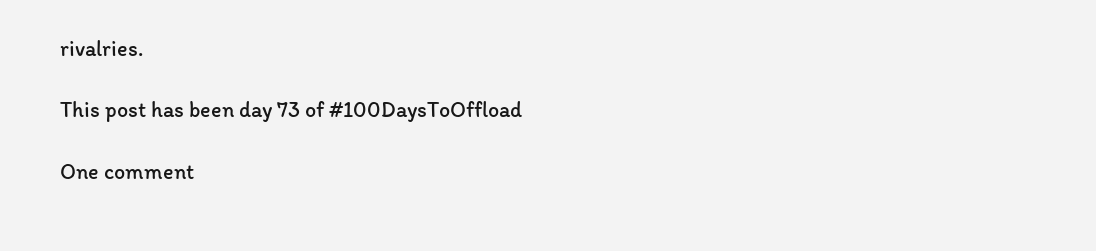rivalries.

This post has been day 73 of #100DaysToOffload

One comment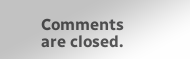Comments are closed.